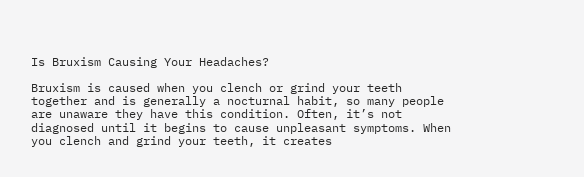Is Bruxism Causing Your Headaches?

Bruxism is caused when you clench or grind your teeth together and is generally a nocturnal habit, so many people are unaware they have this condition. Often, it’s not diagnosed until it begins to cause unpleasant symptoms. When you clench and grind your teeth, it creates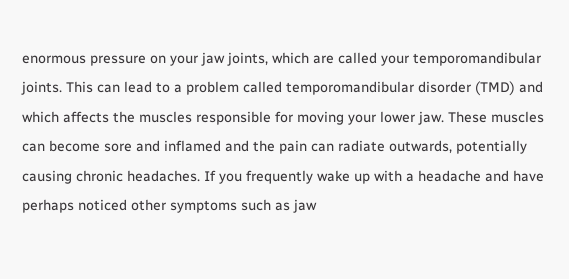enormous pressure on your jaw joints, which are called your temporomandibular joints. This can lead to a problem called temporomandibular disorder (TMD) and which affects the muscles responsible for moving your lower jaw. These muscles can become sore and inflamed and the pain can radiate outwards, potentially causing chronic headaches. If you frequently wake up with a headache and have perhaps noticed other symptoms such as jaw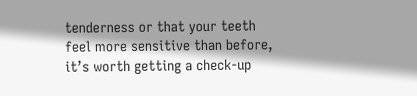tenderness or that your teeth feel more sensitive than before, it’s worth getting a check-up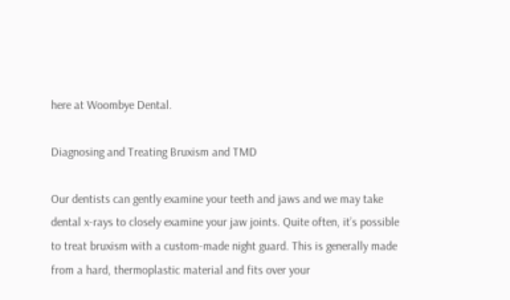here at Woombye Dental.

Diagnosing and Treating Bruxism and TMD

Our dentists can gently examine your teeth and jaws and we may take dental x-rays to closely examine your jaw joints. Quite often, it’s possible to treat bruxism with a custom-made night guard. This is generally made from a hard, thermoplastic material and fits over your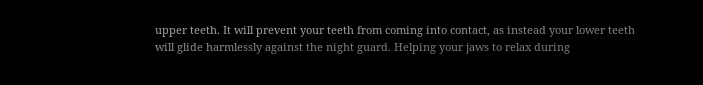upper teeth. It will prevent your teeth from coming into contact, as instead your lower teeth will glide harmlessly against the night guard. Helping your jaws to relax during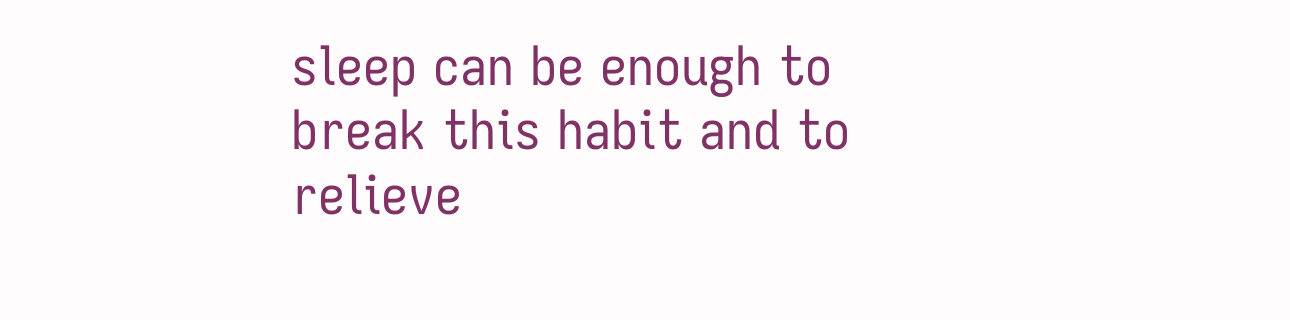sleep can be enough to break this habit and to relieve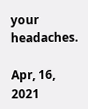your headaches.

Apr, 16, 2021